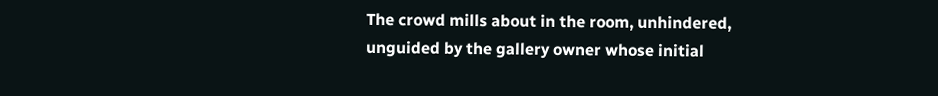The crowd mills about in the room, unhindered, unguided by the gallery owner whose initial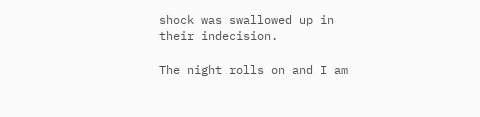shock was swallowed up in their indecision.

The night rolls on and I am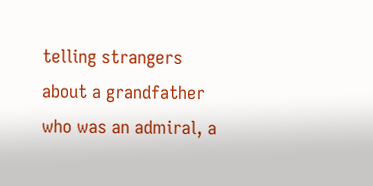telling strangers about a grandfather who was an admiral, a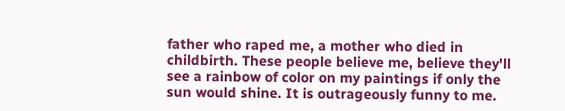father who raped me, a mother who died in childbirth. These people believe me, believe they'll see a rainbow of color on my paintings if only the sun would shine. It is outrageously funny to me.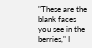"These are the blank faces you see in the berries," I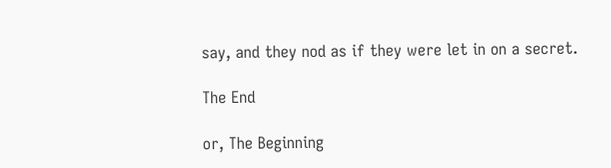say, and they nod as if they were let in on a secret.

The End

or, The Beginning